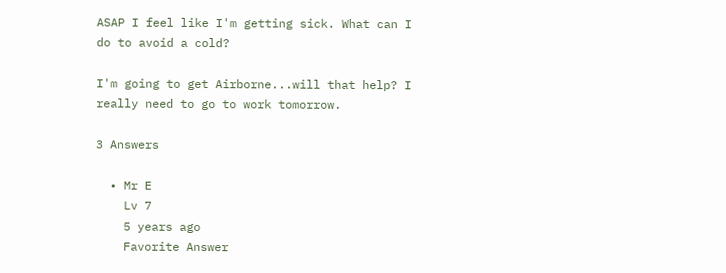ASAP I feel like I'm getting sick. What can I do to avoid a cold?

I'm going to get Airborne...will that help? I really need to go to work tomorrow.

3 Answers

  • Mr E
    Lv 7
    5 years ago
    Favorite Answer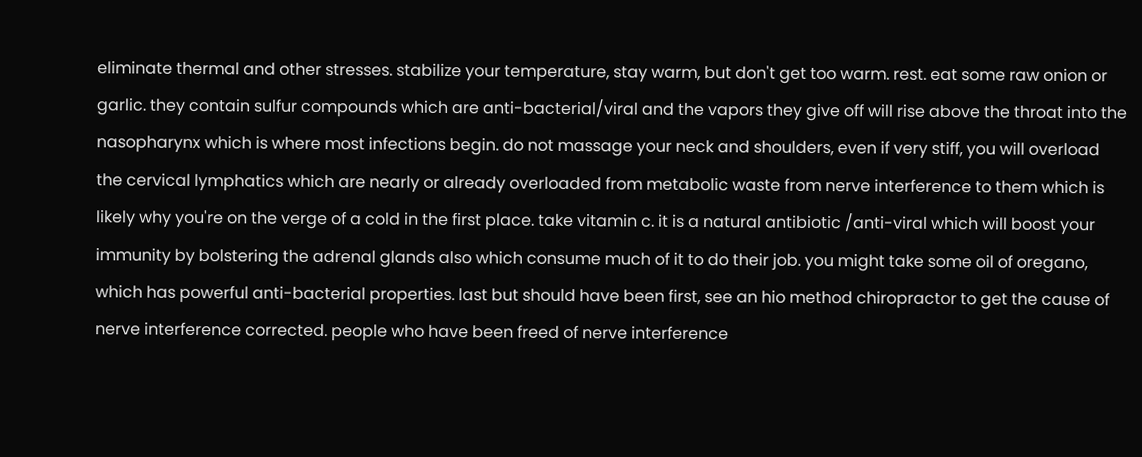eliminate thermal and other stresses. stabilize your temperature, stay warm, but don't get too warm. rest. eat some raw onion or garlic. they contain sulfur compounds which are anti-bacterial/viral and the vapors they give off will rise above the throat into the nasopharynx which is where most infections begin. do not massage your neck and shoulders, even if very stiff, you will overload the cervical lymphatics which are nearly or already overloaded from metabolic waste from nerve interference to them which is likely why you're on the verge of a cold in the first place. take vitamin c. it is a natural antibiotic /anti-viral which will boost your immunity by bolstering the adrenal glands also which consume much of it to do their job. you might take some oil of oregano, which has powerful anti-bacterial properties. last but should have been first, see an hio method chiropractor to get the cause of nerve interference corrected. people who have been freed of nerve interference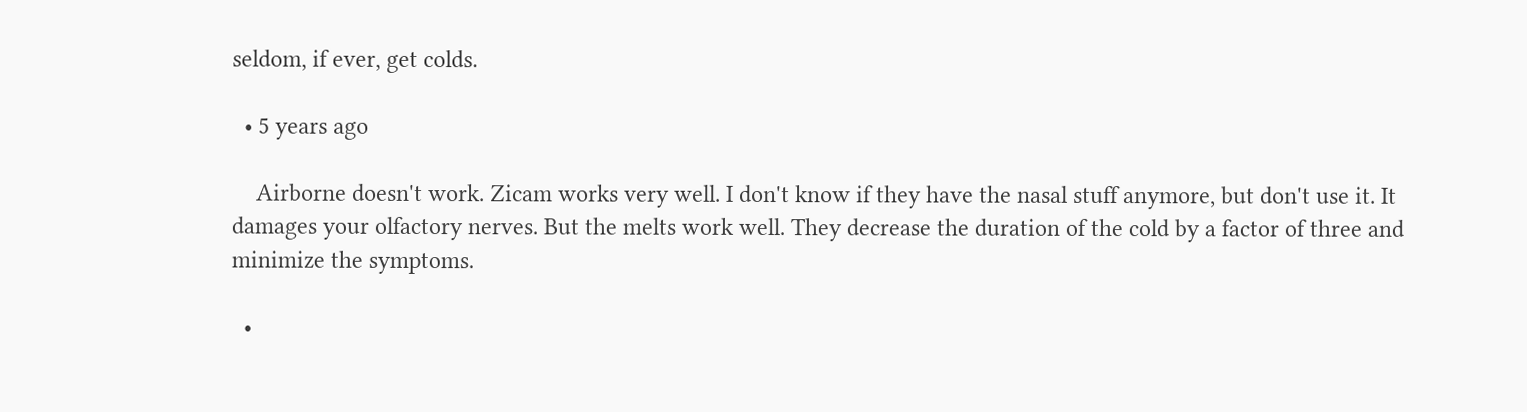seldom, if ever, get colds.

  • 5 years ago

    Airborne doesn't work. Zicam works very well. I don't know if they have the nasal stuff anymore, but don't use it. It damages your olfactory nerves. But the melts work well. They decrease the duration of the cold by a factor of three and minimize the symptoms.

  •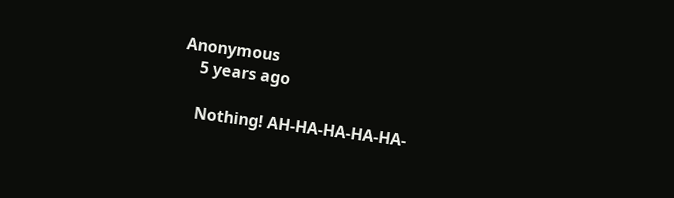Anonymous
    5 years ago

    Nothing! AH-HA-HA-HA-HA-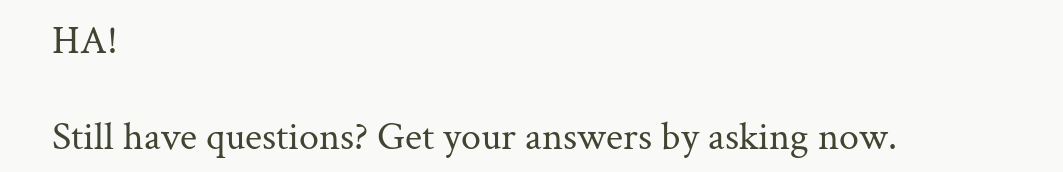HA!

Still have questions? Get your answers by asking now.